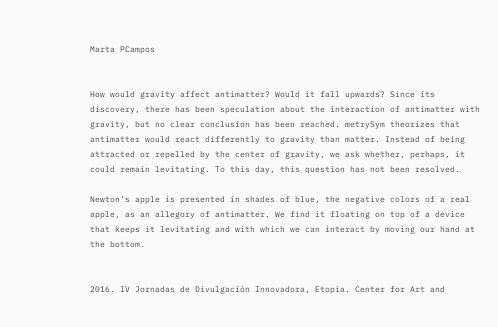Marta PCampos


How would gravity affect antimatter? Would it fall upwards? Since its discovery, there has been speculation about the interaction of antimatter with gravity, but no clear conclusion has been reached. metrySym theorizes that antimatter would react differently to gravity than matter. Instead of being attracted or repelled by the center of gravity, we ask whether, perhaps, it could remain levitating. To this day, this question has not been resolved.

Newton’s apple is presented in shades of blue, the negative colors of a real apple, as an allegory of antimatter. We find it floating on top of a device that keeps it levitating and with which we can interact by moving our hand at the bottom.


2016. IV Jornadas de Divulgación Innovadora, Etopia. Center for Art and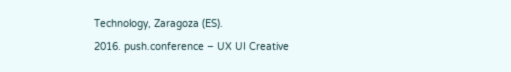Technology, Zaragoza (ES).
2016. push.conference – UX UI Creative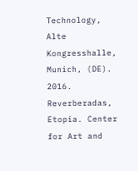Technology, Alte Kongresshalle, Munich, (DE).
2016. Reverberadas, Etopia. Center for Art and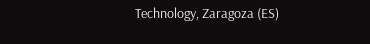Technology, Zaragoza (ES)